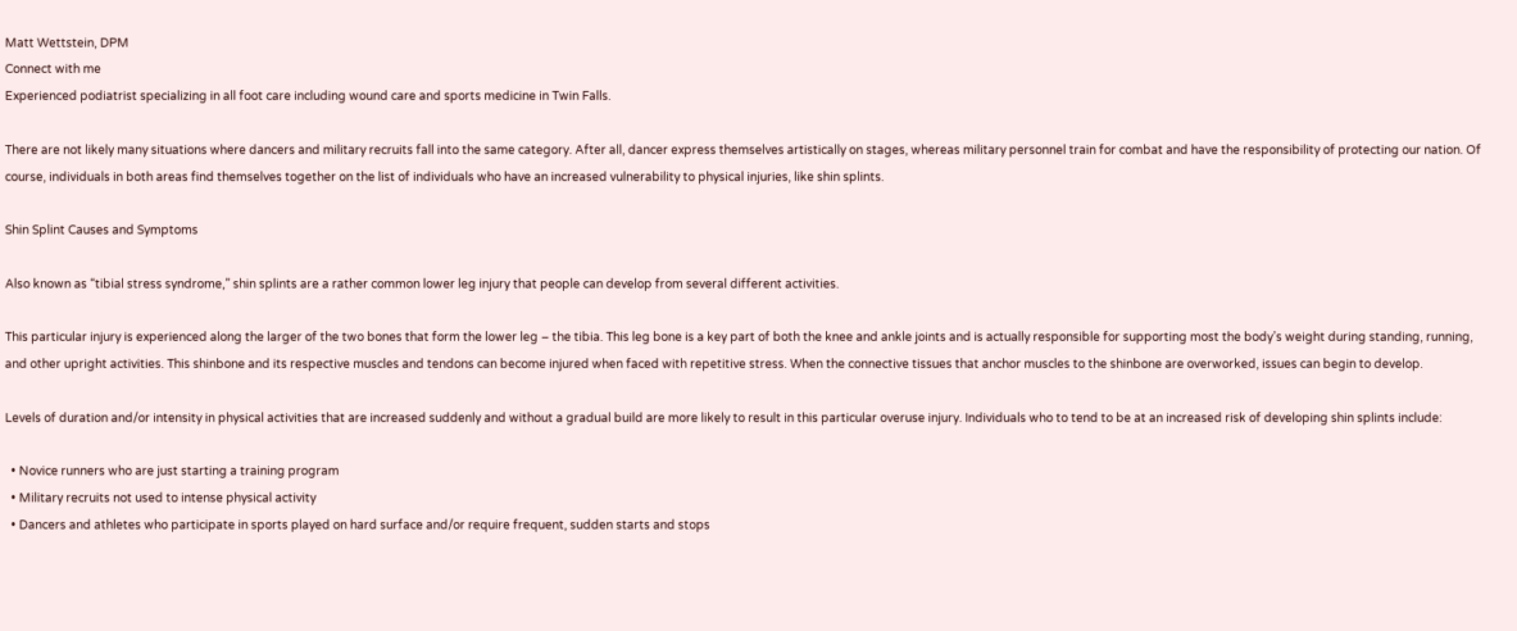Matt Wettstein, DPM
Connect with me
Experienced podiatrist specializing in all foot care including wound care and sports medicine in Twin Falls.

There are not likely many situations where dancers and military recruits fall into the same category. After all, dancer express themselves artistically on stages, whereas military personnel train for combat and have the responsibility of protecting our nation. Of course, individuals in both areas find themselves together on the list of individuals who have an increased vulnerability to physical injuries, like shin splints.

Shin Splint Causes and Symptoms

Also known as “tibial stress syndrome,” shin splints are a rather common lower leg injury that people can develop from several different activities.

This particular injury is experienced along the larger of the two bones that form the lower leg – the tibia. This leg bone is a key part of both the knee and ankle joints and is actually responsible for supporting most the body’s weight during standing, running, and other upright activities. This shinbone and its respective muscles and tendons can become injured when faced with repetitive stress. When the connective tissues that anchor muscles to the shinbone are overworked, issues can begin to develop.

Levels of duration and/or intensity in physical activities that are increased suddenly and without a gradual build are more likely to result in this particular overuse injury. Individuals who to tend to be at an increased risk of developing shin splints include:

  • Novice runners who are just starting a training program
  • Military recruits not used to intense physical activity
  • Dancers and athletes who participate in sports played on hard surface and/or require frequent, sudden starts and stops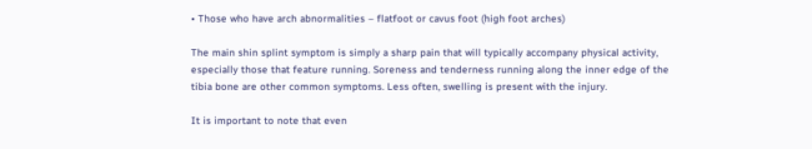• Those who have arch abnormalities – flatfoot or cavus foot (high foot arches)

The main shin splint symptom is simply a sharp pain that will typically accompany physical activity, especially those that feature running. Soreness and tenderness running along the inner edge of the tibia bone are other common symptoms. Less often, swelling is present with the injury.

It is important to note that even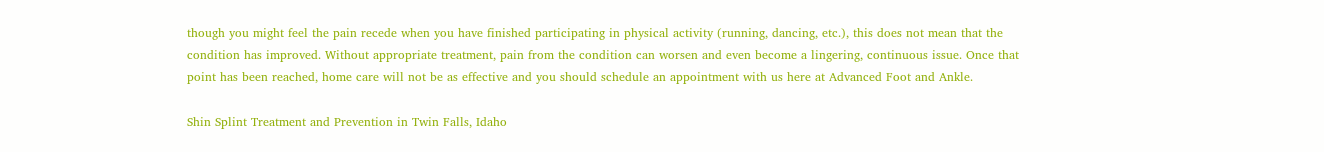though you might feel the pain recede when you have finished participating in physical activity (running, dancing, etc.), this does not mean that the condition has improved. Without appropriate treatment, pain from the condition can worsen and even become a lingering, continuous issue. Once that point has been reached, home care will not be as effective and you should schedule an appointment with us here at Advanced Foot and Ankle.

Shin Splint Treatment and Prevention in Twin Falls, Idaho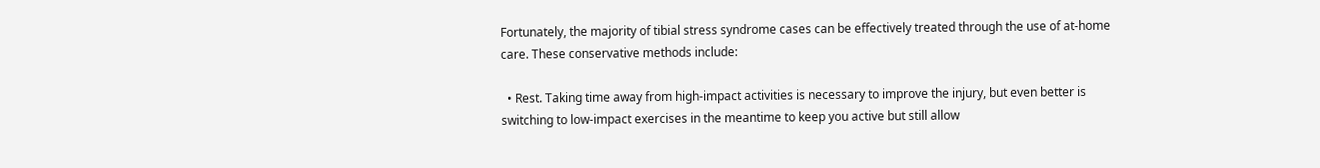Fortunately, the majority of tibial stress syndrome cases can be effectively treated through the use of at-home care. These conservative methods include:

  • Rest. Taking time away from high-impact activities is necessary to improve the injury, but even better is switching to low-impact exercises in the meantime to keep you active but still allow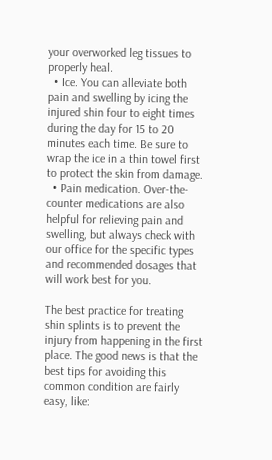your overworked leg tissues to properly heal.
  • Ice. You can alleviate both pain and swelling by icing the injured shin four to eight times during the day for 15 to 20 minutes each time. Be sure to wrap the ice in a thin towel first to protect the skin from damage.
  • Pain medication. Over-the-counter medications are also helpful for relieving pain and swelling, but always check with our office for the specific types and recommended dosages that will work best for you.

The best practice for treating shin splints is to prevent the injury from happening in the first place. The good news is that the best tips for avoiding this common condition are fairly easy, like: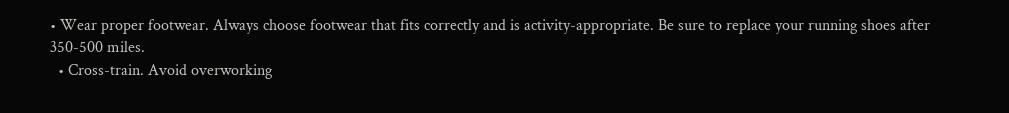• Wear proper footwear. Always choose footwear that fits correctly and is activity-appropriate. Be sure to replace your running shoes after 350-500 miles.
  • Cross-train. Avoid overworking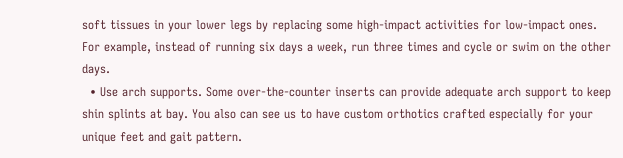soft tissues in your lower legs by replacing some high-impact activities for low-impact ones. For example, instead of running six days a week, run three times and cycle or swim on the other days.
  • Use arch supports. Some over-the-counter inserts can provide adequate arch support to keep shin splints at bay. You also can see us to have custom orthotics crafted especially for your unique feet and gait pattern.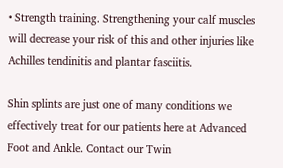• Strength training. Strengthening your calf muscles will decrease your risk of this and other injuries like Achilles tendinitis and plantar fasciitis.

Shin splints are just one of many conditions we effectively treat for our patients here at Advanced Foot and Ankle. Contact our Twin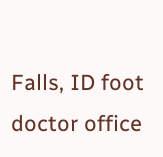Falls, ID foot doctor office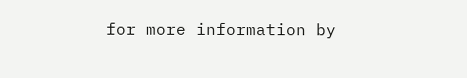for more information by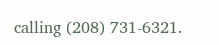calling (208) 731-6321.